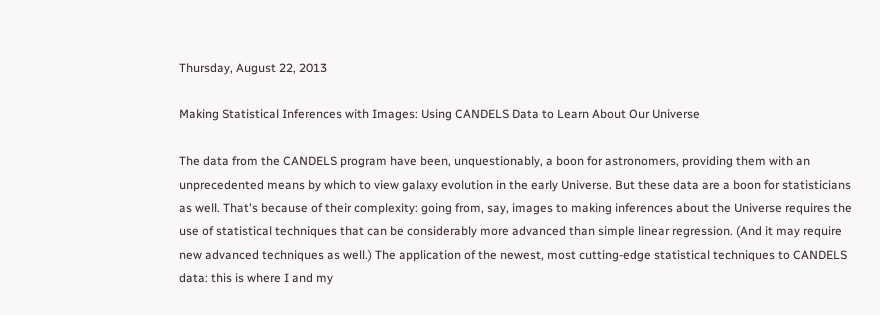Thursday, August 22, 2013

Making Statistical Inferences with Images: Using CANDELS Data to Learn About Our Universe

The data from the CANDELS program have been, unquestionably, a boon for astronomers, providing them with an unprecedented means by which to view galaxy evolution in the early Universe. But these data are a boon for statisticians as well. That's because of their complexity: going from, say, images to making inferences about the Universe requires the use of statistical techniques that can be considerably more advanced than simple linear regression. (And it may require new advanced techniques as well.) The application of the newest, most cutting-edge statistical techniques to CANDELS data: this is where I and my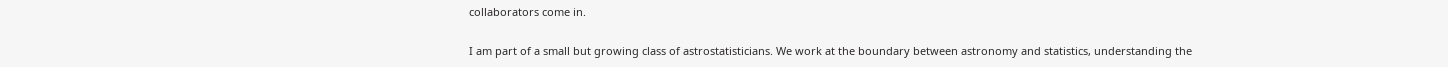collaborators come in.

I am part of a small but growing class of astrostatisticians. We work at the boundary between astronomy and statistics, understanding the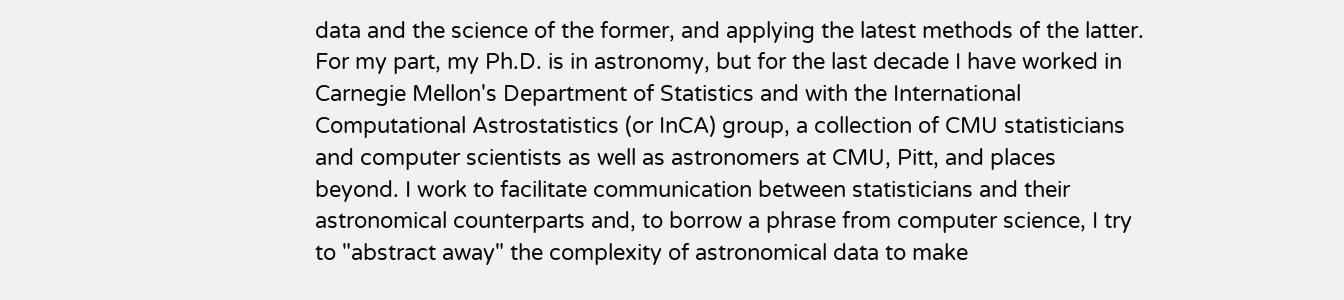data and the science of the former, and applying the latest methods of the latter.  For my part, my Ph.D. is in astronomy, but for the last decade I have worked in Carnegie Mellon's Department of Statistics and with the International Computational Astrostatistics (or InCA) group, a collection of CMU statisticians and computer scientists as well as astronomers at CMU, Pitt, and places beyond. I work to facilitate communication between statisticians and their astronomical counterparts and, to borrow a phrase from computer science, I try to "abstract away" the complexity of astronomical data to make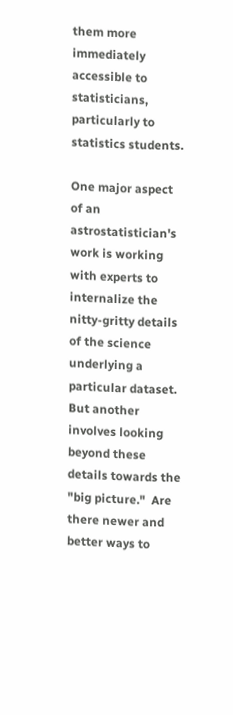them more immediately accessible to statisticians, particularly to statistics students.

One major aspect of an astrostatistician's work is working with experts to internalize the nitty-gritty details of the science underlying a particular dataset. But another involves looking beyond these details towards the "big picture."  Are there newer and better ways to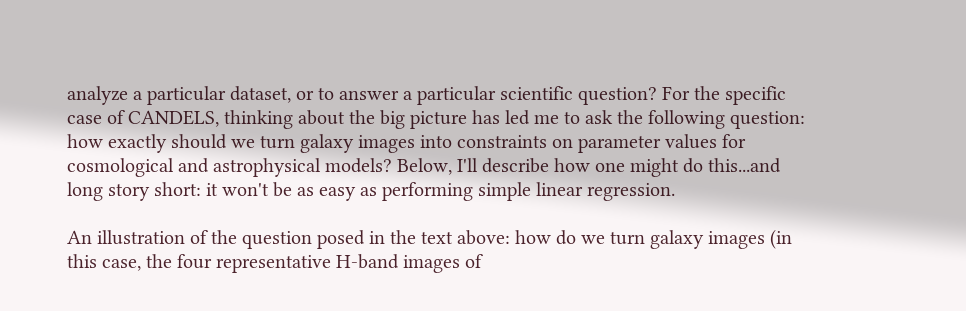analyze a particular dataset, or to answer a particular scientific question? For the specific case of CANDELS, thinking about the big picture has led me to ask the following question: how exactly should we turn galaxy images into constraints on parameter values for cosmological and astrophysical models? Below, I'll describe how one might do this...and long story short: it won't be as easy as performing simple linear regression.

An illustration of the question posed in the text above: how do we turn galaxy images (in this case, the four representative H-band images of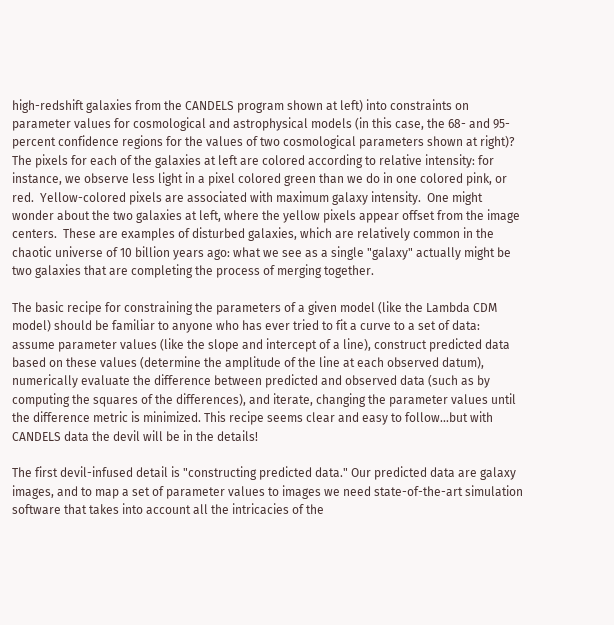high-redshift galaxies from the CANDELS program shown at left) into constraints on parameter values for cosmological and astrophysical models (in this case, the 68- and 95-percent confidence regions for the values of two cosmological parameters shown at right)?  The pixels for each of the galaxies at left are colored according to relative intensity: for instance, we observe less light in a pixel colored green than we do in one colored pink, or red.  Yellow-colored pixels are associated with maximum galaxy intensity.  One might wonder about the two galaxies at left, where the yellow pixels appear offset from the image centers.  These are examples of disturbed galaxies, which are relatively common in the chaotic universe of 10 billion years ago: what we see as a single "galaxy" actually might be two galaxies that are completing the process of merging together.

The basic recipe for constraining the parameters of a given model (like the Lambda CDM model) should be familiar to anyone who has ever tried to fit a curve to a set of data: assume parameter values (like the slope and intercept of a line), construct predicted data based on these values (determine the amplitude of the line at each observed datum), numerically evaluate the difference between predicted and observed data (such as by computing the squares of the differences), and iterate, changing the parameter values until the difference metric is minimized. This recipe seems clear and easy to follow...but with CANDELS data the devil will be in the details!

The first devil-infused detail is "constructing predicted data." Our predicted data are galaxy images, and to map a set of parameter values to images we need state-of-the-art simulation software that takes into account all the intricacies of the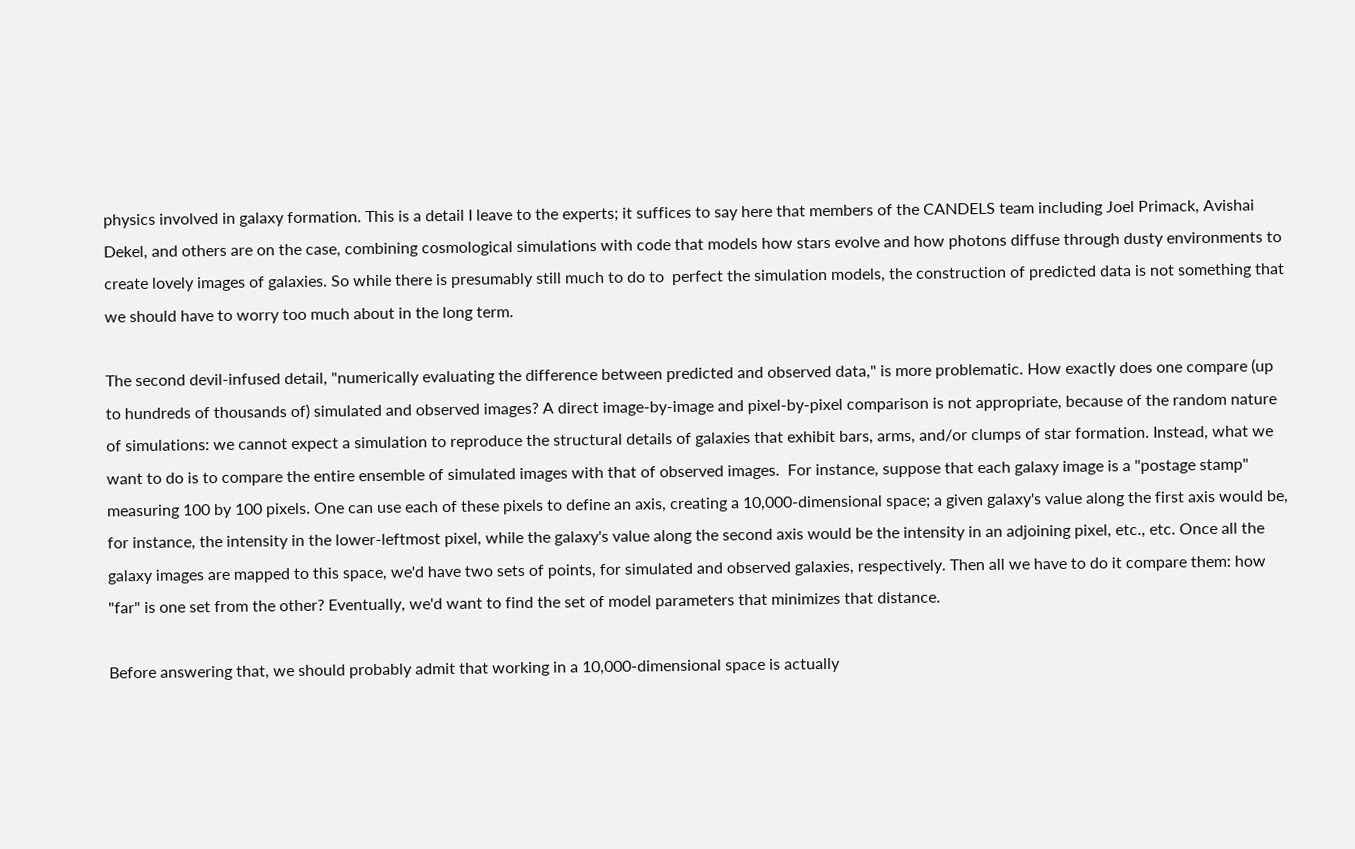physics involved in galaxy formation. This is a detail I leave to the experts; it suffices to say here that members of the CANDELS team including Joel Primack, Avishai Dekel, and others are on the case, combining cosmological simulations with code that models how stars evolve and how photons diffuse through dusty environments to create lovely images of galaxies. So while there is presumably still much to do to  perfect the simulation models, the construction of predicted data is not something that we should have to worry too much about in the long term.

The second devil-infused detail, "numerically evaluating the difference between predicted and observed data," is more problematic. How exactly does one compare (up to hundreds of thousands of) simulated and observed images? A direct image-by-image and pixel-by-pixel comparison is not appropriate, because of the random nature of simulations: we cannot expect a simulation to reproduce the structural details of galaxies that exhibit bars, arms, and/or clumps of star formation. Instead, what we want to do is to compare the entire ensemble of simulated images with that of observed images.  For instance, suppose that each galaxy image is a "postage stamp" measuring 100 by 100 pixels. One can use each of these pixels to define an axis, creating a 10,000-dimensional space; a given galaxy's value along the first axis would be, for instance, the intensity in the lower-leftmost pixel, while the galaxy's value along the second axis would be the intensity in an adjoining pixel, etc., etc. Once all the galaxy images are mapped to this space, we'd have two sets of points, for simulated and observed galaxies, respectively. Then all we have to do it compare them: how "far" is one set from the other? Eventually, we'd want to find the set of model parameters that minimizes that distance.

Before answering that, we should probably admit that working in a 10,000-dimensional space is actually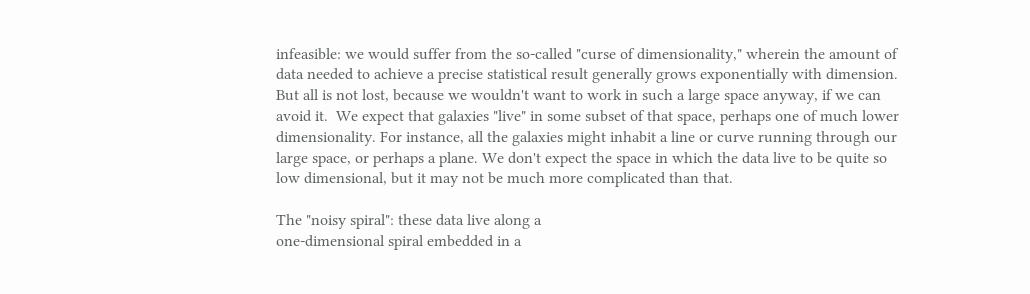infeasible: we would suffer from the so-called "curse of dimensionality," wherein the amount of data needed to achieve a precise statistical result generally grows exponentially with dimension. But all is not lost, because we wouldn't want to work in such a large space anyway, if we can avoid it.  We expect that galaxies "live" in some subset of that space, perhaps one of much lower dimensionality. For instance, all the galaxies might inhabit a line or curve running through our large space, or perhaps a plane. We don't expect the space in which the data live to be quite so low dimensional, but it may not be much more complicated than that.

The "noisy spiral": these data live along a
one-dimensional spiral embedded in a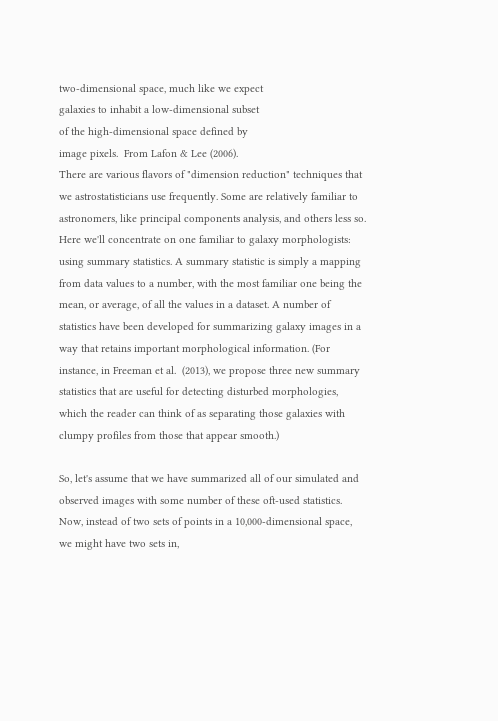two-dimensional space, much like we expect
galaxies to inhabit a low-dimensional subset
of the high-dimensional space defined by
image pixels.  From Lafon & Lee (2006).
There are various flavors of "dimension reduction" techniques that we astrostatisticians use frequently. Some are relatively familiar to astronomers, like principal components analysis, and others less so. Here we'll concentrate on one familiar to galaxy morphologists: using summary statistics. A summary statistic is simply a mapping from data values to a number, with the most familiar one being the mean, or average, of all the values in a dataset. A number of statistics have been developed for summarizing galaxy images in a way that retains important morphological information. (For instance, in Freeman et al.  (2013), we propose three new summary statistics that are useful for detecting disturbed morphologies, which the reader can think of as separating those galaxies with clumpy profiles from those that appear smooth.)

So, let's assume that we have summarized all of our simulated and observed images with some number of these oft-used statistics. Now, instead of two sets of points in a 10,000-dimensional space, we might have two sets in,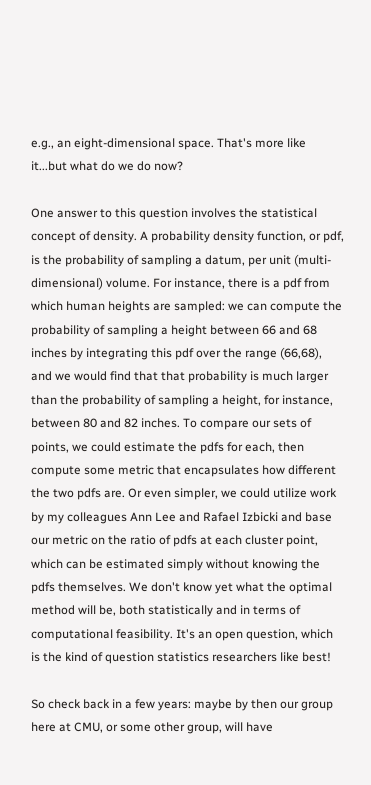e.g., an eight-dimensional space. That's more like it...but what do we do now?

One answer to this question involves the statistical concept of density. A probability density function, or pdf, is the probability of sampling a datum, per unit (multi-dimensional) volume. For instance, there is a pdf from which human heights are sampled: we can compute the probability of sampling a height between 66 and 68 inches by integrating this pdf over the range (66,68), and we would find that that probability is much larger than the probability of sampling a height, for instance, between 80 and 82 inches. To compare our sets of points, we could estimate the pdfs for each, then compute some metric that encapsulates how different the two pdfs are. Or even simpler, we could utilize work by my colleagues Ann Lee and Rafael Izbicki and base our metric on the ratio of pdfs at each cluster point, which can be estimated simply without knowing the pdfs themselves. We don't know yet what the optimal method will be, both statistically and in terms of computational feasibility. It's an open question, which is the kind of question statistics researchers like best!

So check back in a few years: maybe by then our group here at CMU, or some other group, will have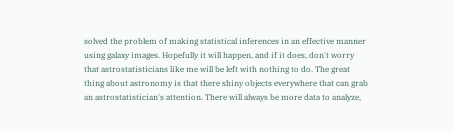solved the problem of making statistical inferences in an effective manner using galaxy images. Hopefully it will happen, and if it does, don't worry that astrostatisticians like me will be left with nothing to do. The great thing about astronomy is that there shiny objects everywhere that can grab an astrostatistician's attention. There will always be more data to analyze,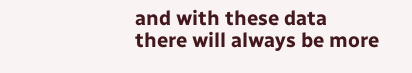and with these data there will always be more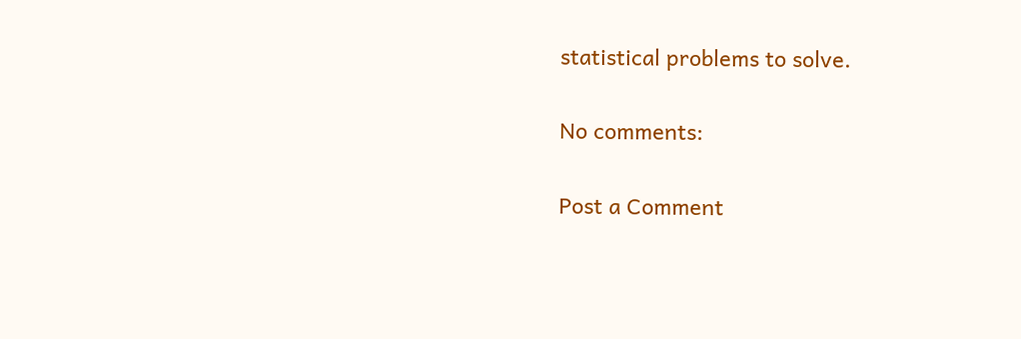statistical problems to solve.

No comments:

Post a Comment